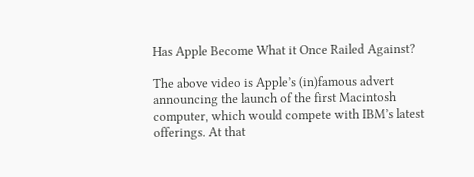Has Apple Become What it Once Railed Against?

The above video is Apple’s (in)famous advert announcing the launch of the first Macintosh computer, which would compete with IBM’s latest offerings. At that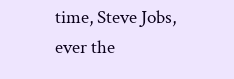time, Steve Jobs, ever the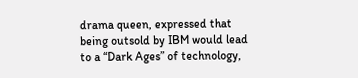drama queen, expressed that being outsold by IBM would lead to a “Dark Ages” of technology,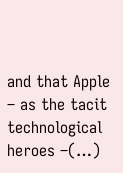and that Apple – as the tacit technological heroes –(…)